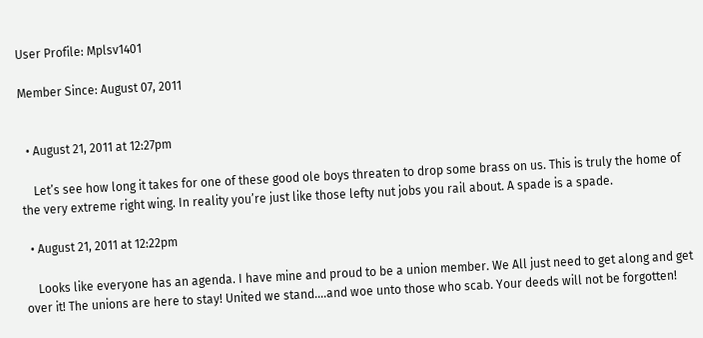User Profile: Mplsv1401

Member Since: August 07, 2011


  • August 21, 2011 at 12:27pm

    Let’s see how long it takes for one of these good ole boys threaten to drop some brass on us. This is truly the home of the very extreme right wing. In reality you’re just like those lefty nut jobs you rail about. A spade is a spade.

  • August 21, 2011 at 12:22pm

    Looks like everyone has an agenda. I have mine and proud to be a union member. We All just need to get along and get over it! The unions are here to stay! United we stand….and woe unto those who scab. Your deeds will not be forgotten!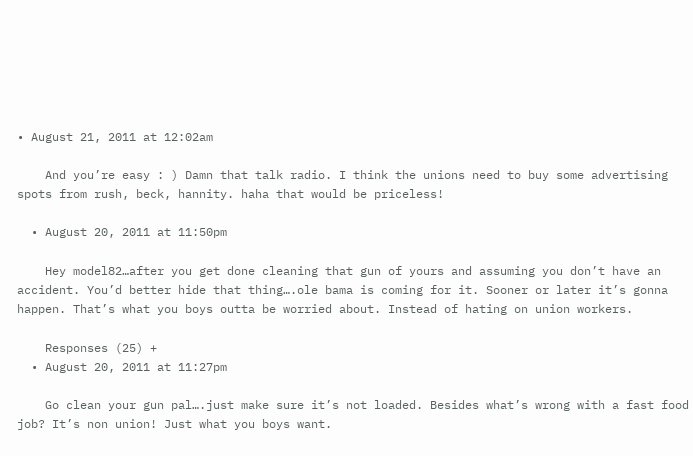• August 21, 2011 at 12:02am

    And you’re easy : ) Damn that talk radio. I think the unions need to buy some advertising spots from rush, beck, hannity. haha that would be priceless!

  • August 20, 2011 at 11:50pm

    Hey model82…after you get done cleaning that gun of yours and assuming you don’t have an accident. You’d better hide that thing….ole bama is coming for it. Sooner or later it’s gonna happen. That’s what you boys outta be worried about. Instead of hating on union workers.

    Responses (25) +
  • August 20, 2011 at 11:27pm

    Go clean your gun pal….just make sure it’s not loaded. Besides what’s wrong with a fast food job? It’s non union! Just what you boys want.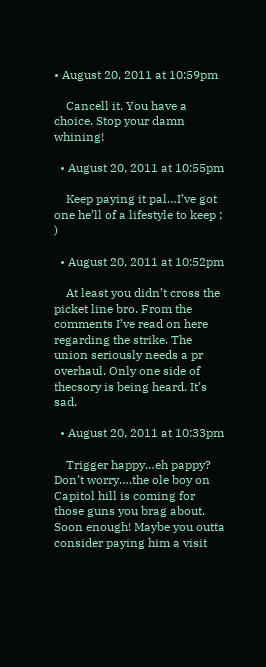• August 20, 2011 at 10:59pm

    Cancell it. You have a choice. Stop your damn whining!

  • August 20, 2011 at 10:55pm

    Keep paying it pal…I’ve got one he’ll of a lifestyle to keep ; )

  • August 20, 2011 at 10:52pm

    At least you didn’t cross the picket line bro. From the comments I’ve read on here regarding the strike. The union seriously needs a pr overhaul. Only one side of thecsory is being heard. It’s sad.

  • August 20, 2011 at 10:33pm

    Trigger happy…eh pappy? Don’t worry….the ole boy on Capitol hill is coming for those guns you brag about. Soon enough! Maybe you outta consider paying him a visit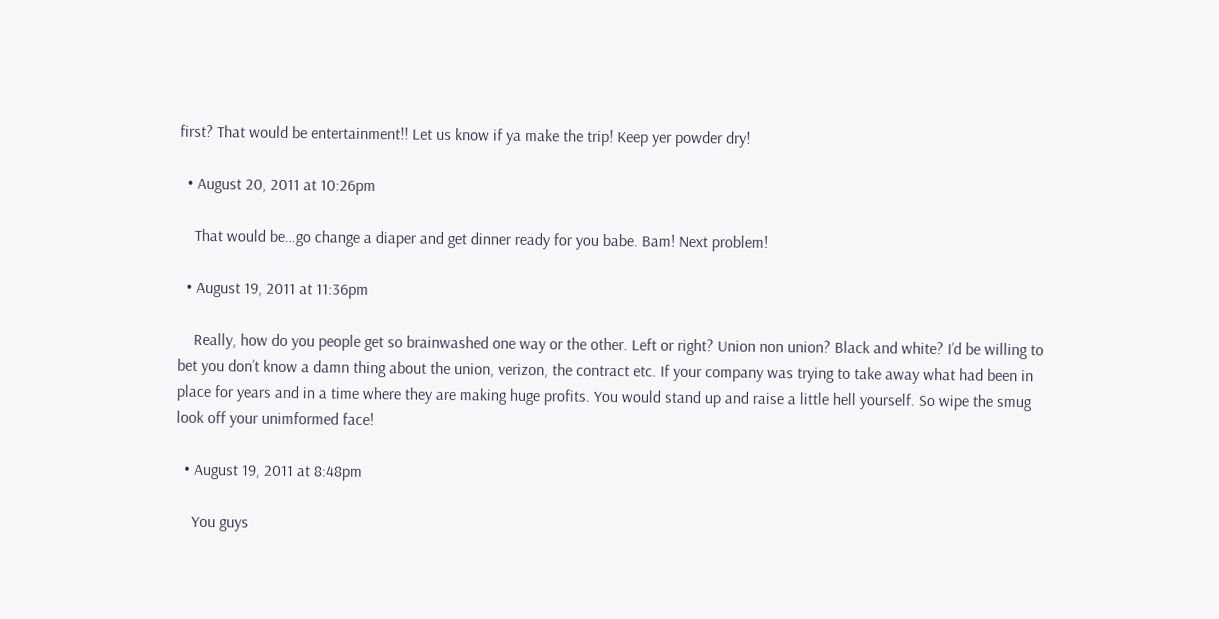first? That would be entertainment!! Let us know if ya make the trip! Keep yer powder dry!

  • August 20, 2011 at 10:26pm

    That would be…go change a diaper and get dinner ready for you babe. Bam! Next problem!

  • August 19, 2011 at 11:36pm

    Really, how do you people get so brainwashed one way or the other. Left or right? Union non union? Black and white? I’d be willing to bet you don’t know a damn thing about the union, verizon, the contract etc. If your company was trying to take away what had been in place for years and in a time where they are making huge profits. You would stand up and raise a little hell yourself. So wipe the smug look off your unimformed face!

  • August 19, 2011 at 8:48pm

    You guys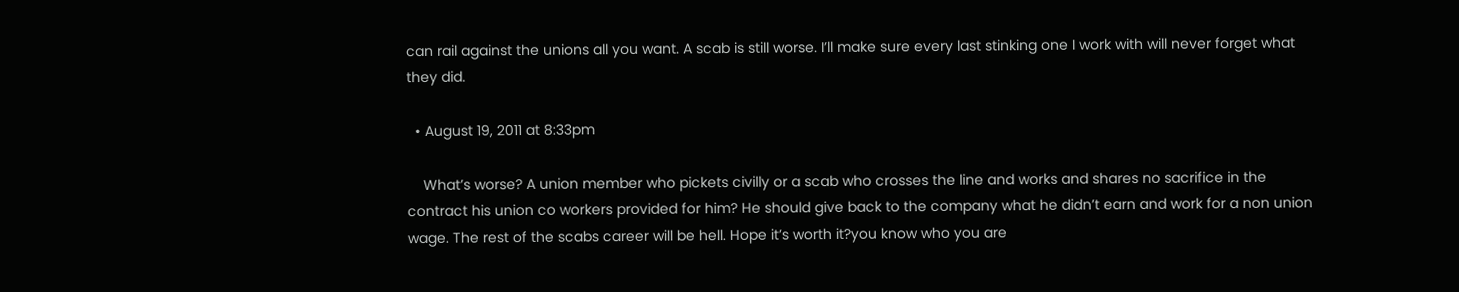can rail against the unions all you want. A scab is still worse. I’ll make sure every last stinking one I work with will never forget what they did.

  • August 19, 2011 at 8:33pm

    What’s worse? A union member who pickets civilly or a scab who crosses the line and works and shares no sacrifice in the contract his union co workers provided for him? He should give back to the company what he didn’t earn and work for a non union wage. The rest of the scabs career will be hell. Hope it’s worth it?you know who you are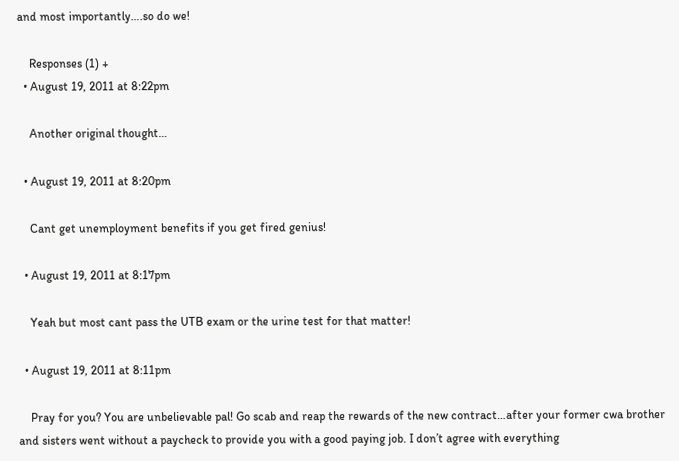and most importantly….so do we!

    Responses (1) +
  • August 19, 2011 at 8:22pm

    Another original thought…

  • August 19, 2011 at 8:20pm

    Cant get unemployment benefits if you get fired genius!

  • August 19, 2011 at 8:17pm

    Yeah but most cant pass the UTB exam or the urine test for that matter!

  • August 19, 2011 at 8:11pm

    Pray for you? You are unbelievable pal! Go scab and reap the rewards of the new contract…after your former cwa brother and sisters went without a paycheck to provide you with a good paying job. I don’t agree with everything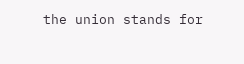the union stands for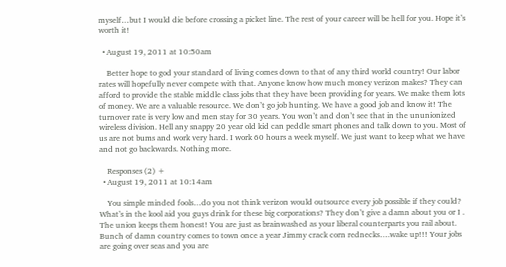myself…but I would die before crossing a picket line. The rest of your career will be hell for you. Hope it’s worth it!

  • August 19, 2011 at 10:50am

    Better hope to god your standard of living comes down to that of any third world country! Our labor rates will hopefully never compete with that. Anyone know how much money verizon makes? They can afford to provide the stable middle class jobs that they have been providing for years. We make them lots of money. We are a valuable resource. We don’t go job hunting. We have a good job and know it! The turnover rate is very low and men stay for 30 years. You won’t and don’t see that in the ununionized wireless division. Hell any snappy 20 year old kid can peddle smart phones and talk down to you. Most of us are not bums and work very hard. I work 60 hours a week myself. We just want to keep what we have and not go backwards. Nothing more.

    Responses (2) +
  • August 19, 2011 at 10:14am

    You simple minded fools…do you not think verizon would outsource every job possible if they could? What’s in the kool aid you guys drink for these big corporations? They don’t give a damn about you or I . The union keeps them honest! You are just as brainwashed as your liberal counterparts you rail about. Bunch of damn country comes to town once a year Jimmy crack corn rednecks….wake up!!! Your jobs are going over seas and you are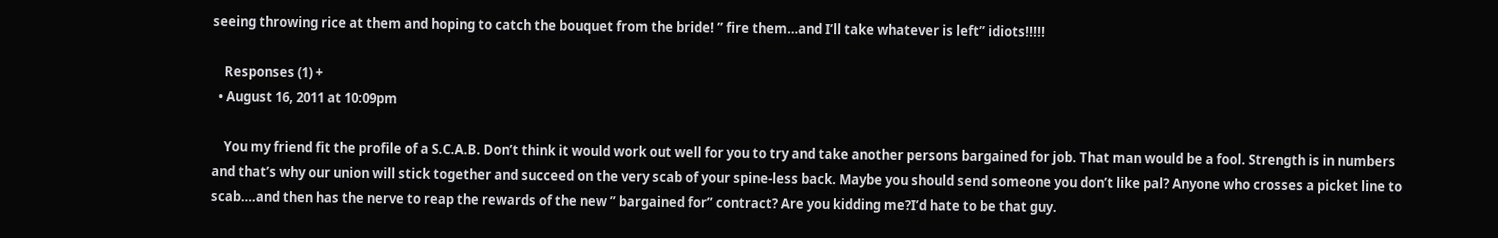seeing throwing rice at them and hoping to catch the bouquet from the bride! ” fire them…and I’ll take whatever is left” idiots!!!!!

    Responses (1) +
  • August 16, 2011 at 10:09pm

    You my friend fit the profile of a S.C.A.B. Don’t think it would work out well for you to try and take another persons bargained for job. That man would be a fool. Strength is in numbers and that’s why our union will stick together and succeed on the very scab of your spine-less back. Maybe you should send someone you don’t like pal? Anyone who crosses a picket line to scab….and then has the nerve to reap the rewards of the new ” bargained for” contract? Are you kidding me?I’d hate to be that guy.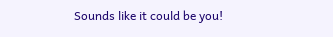Sounds like it could be you!